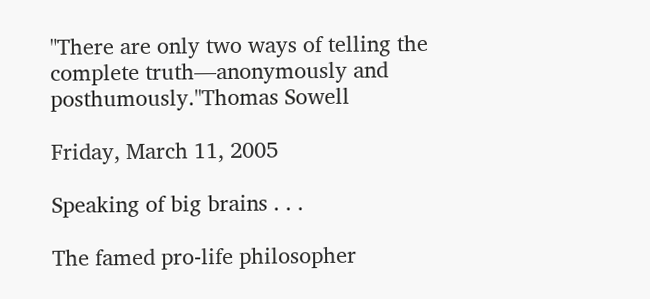"There are only two ways of telling the complete truth—anonymously and posthumously."Thomas Sowell

Friday, March 11, 2005

Speaking of big brains . . .

The famed pro-life philosopher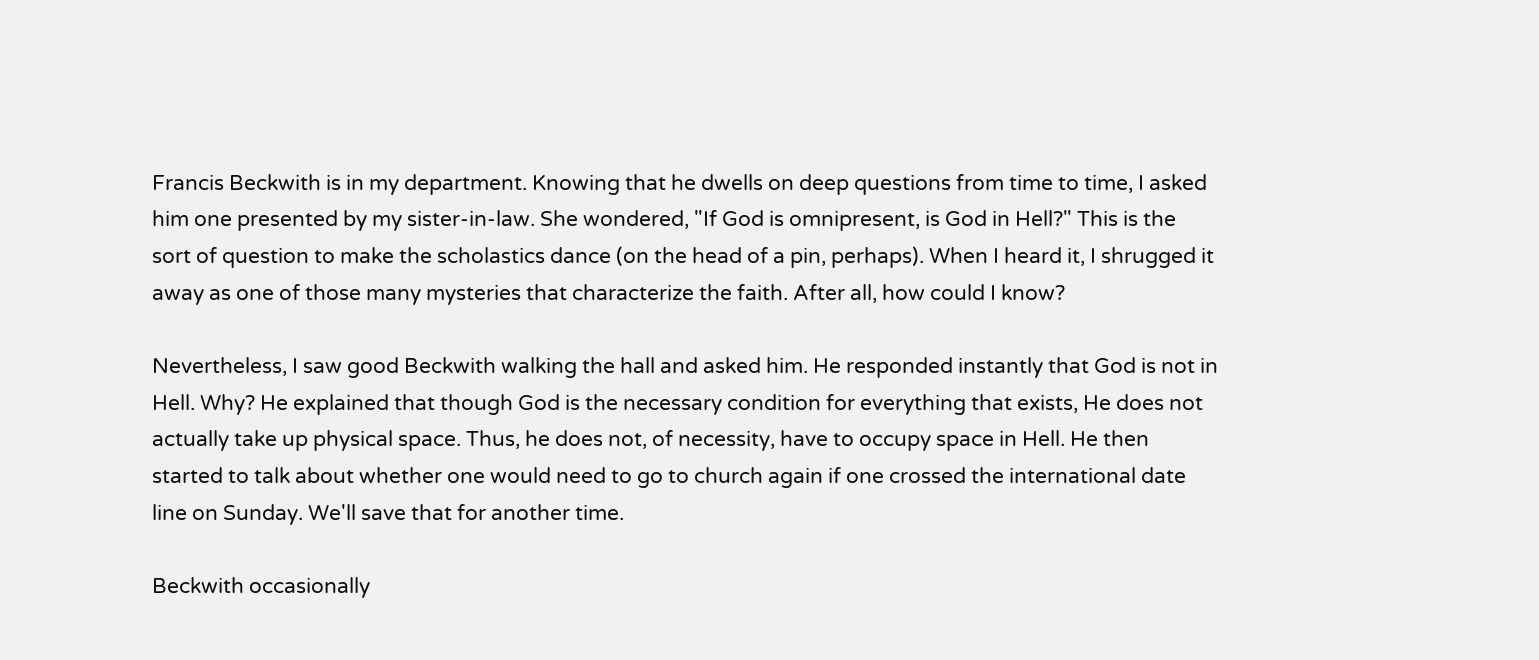Francis Beckwith is in my department. Knowing that he dwells on deep questions from time to time, I asked him one presented by my sister-in-law. She wondered, "If God is omnipresent, is God in Hell?" This is the sort of question to make the scholastics dance (on the head of a pin, perhaps). When I heard it, I shrugged it away as one of those many mysteries that characterize the faith. After all, how could I know?

Nevertheless, I saw good Beckwith walking the hall and asked him. He responded instantly that God is not in Hell. Why? He explained that though God is the necessary condition for everything that exists, He does not actually take up physical space. Thus, he does not, of necessity, have to occupy space in Hell. He then started to talk about whether one would need to go to church again if one crossed the international date line on Sunday. We'll save that for another time.

Beckwith occasionally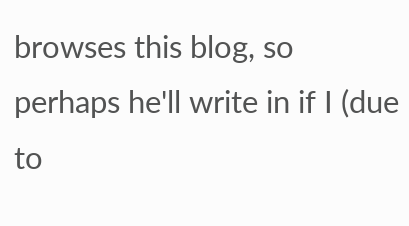browses this blog, so perhaps he'll write in if I (due to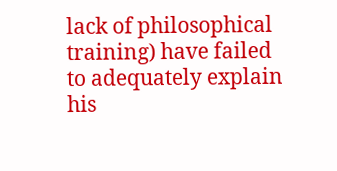lack of philosophical training) have failed to adequately explain his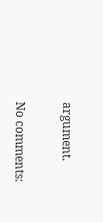argument.

No comments: